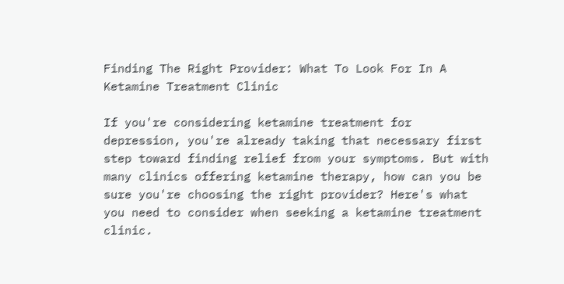Finding The Right Provider: What To Look For In A Ketamine Treatment Clinic

If you're considering ketamine treatment for depression, you're already taking that necessary first step toward finding relief from your symptoms. But with many clinics offering ketamine therapy, how can you be sure you're choosing the right provider? Here's what you need to consider when seeking a ketamine treatment clinic.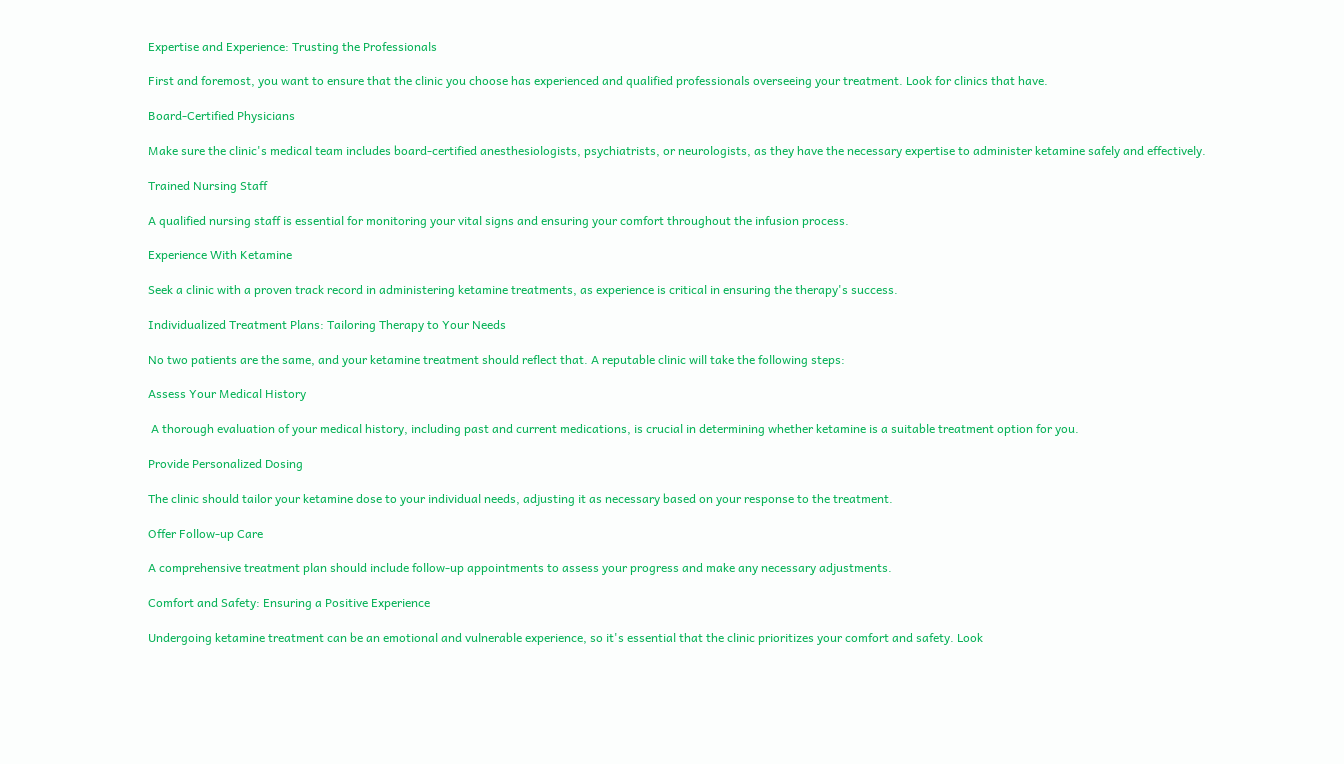Expertise and Experience: Trusting the Professionals

First and foremost, you want to ensure that the clinic you choose has experienced and qualified professionals overseeing your treatment. Look for clinics that have.

Board-Certified Physicians

Make sure the clinic's medical team includes board-certified anesthesiologists, psychiatrists, or neurologists, as they have the necessary expertise to administer ketamine safely and effectively.

Trained Nursing Staff

A qualified nursing staff is essential for monitoring your vital signs and ensuring your comfort throughout the infusion process.

Experience With Ketamine

Seek a clinic with a proven track record in administering ketamine treatments, as experience is critical in ensuring the therapy's success.

Individualized Treatment Plans: Tailoring Therapy to Your Needs

No two patients are the same, and your ketamine treatment should reflect that. A reputable clinic will take the following steps:

Assess Your Medical History

 A thorough evaluation of your medical history, including past and current medications, is crucial in determining whether ketamine is a suitable treatment option for you.

Provide Personalized Dosing

The clinic should tailor your ketamine dose to your individual needs, adjusting it as necessary based on your response to the treatment.

Offer Follow-up Care

A comprehensive treatment plan should include follow-up appointments to assess your progress and make any necessary adjustments.

Comfort and Safety: Ensuring a Positive Experience

Undergoing ketamine treatment can be an emotional and vulnerable experience, so it's essential that the clinic prioritizes your comfort and safety. Look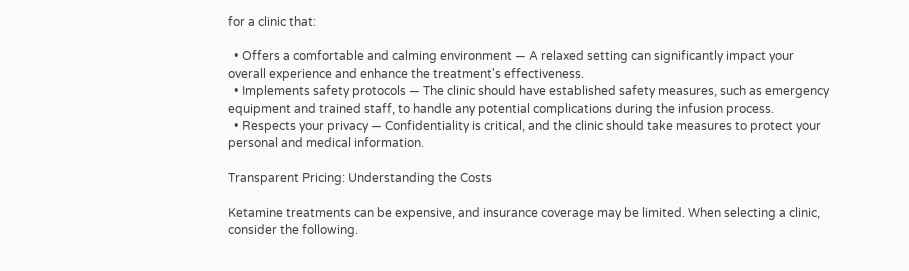for a clinic that:

  • Offers a comfortable and calming environment — A relaxed setting can significantly impact your overall experience and enhance the treatment's effectiveness.
  • Implements safety protocols — The clinic should have established safety measures, such as emergency equipment and trained staff, to handle any potential complications during the infusion process.
  • Respects your privacy — Confidentiality is critical, and the clinic should take measures to protect your personal and medical information.

Transparent Pricing: Understanding the Costs

Ketamine treatments can be expensive, and insurance coverage may be limited. When selecting a clinic, consider the following.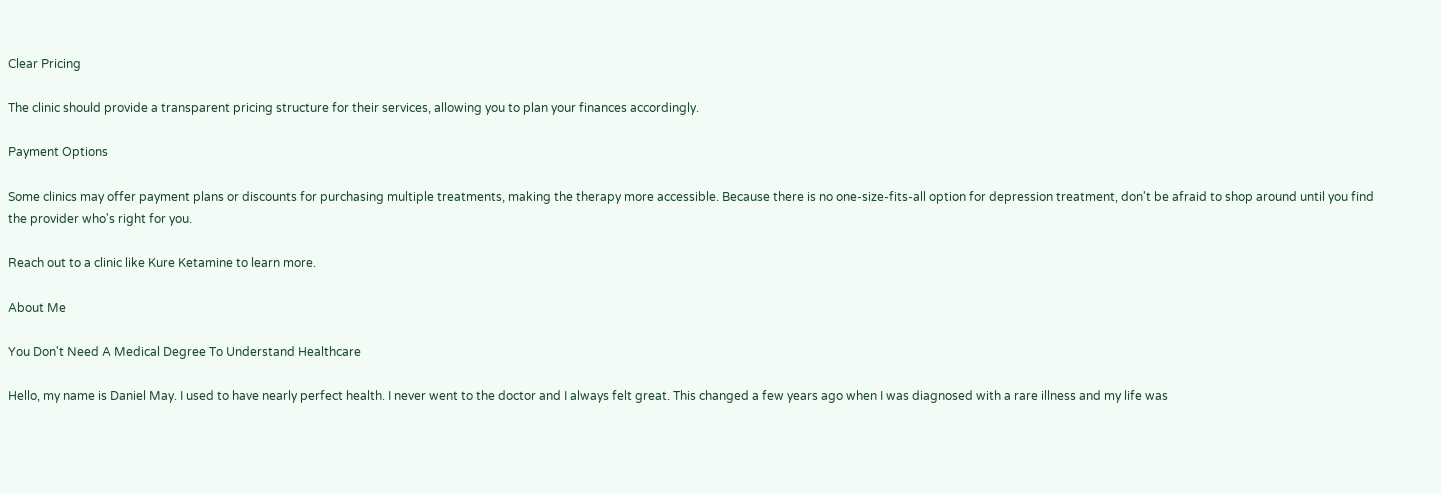Clear Pricing

The clinic should provide a transparent pricing structure for their services, allowing you to plan your finances accordingly.

Payment Options

Some clinics may offer payment plans or discounts for purchasing multiple treatments, making the therapy more accessible. Because there is no one-size-fits-all option for depression treatment, don't be afraid to shop around until you find the provider who's right for you.

Reach out to a clinic like Kure Ketamine to learn more.

About Me

You Don't Need A Medical Degree To Understand Healthcare

Hello, my name is Daniel May. I used to have nearly perfect health. I never went to the doctor and I always felt great. This changed a few years ago when I was diagnosed with a rare illness and my life was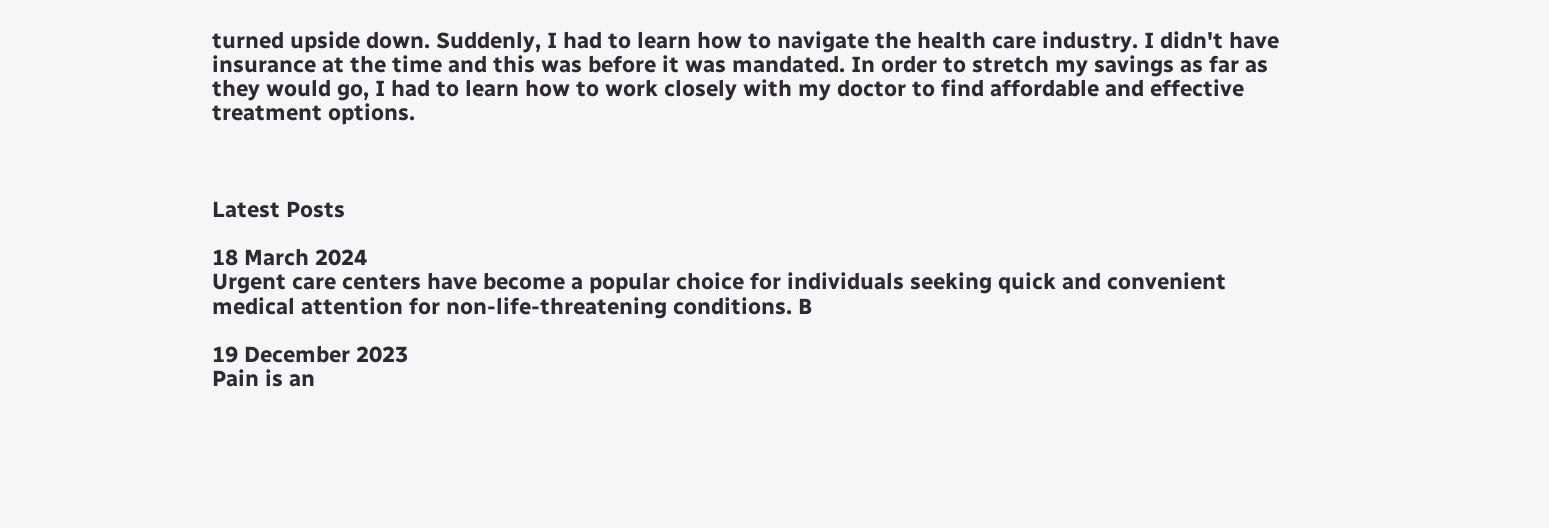turned upside down. Suddenly, I had to learn how to navigate the health care industry. I didn't have insurance at the time and this was before it was mandated. In order to stretch my savings as far as they would go, I had to learn how to work closely with my doctor to find affordable and effective treatment options.



Latest Posts

18 March 2024
Urgent care centers have become a popular choice for individuals seeking quick and convenient medical attention for non-life-threatening conditions. B

19 December 2023
Pain is an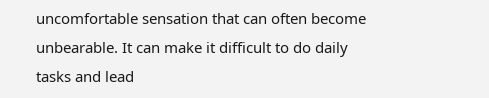uncomfortable sensation that can often become unbearable. It can make it difficult to do daily tasks and lead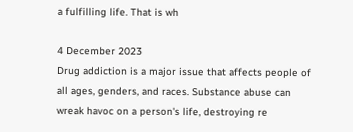a fulfilling life. That is wh

4 December 2023
Drug addiction is a major issue that affects people of all ages, genders, and races. Substance abuse can wreak havoc on a person's life, destroying re